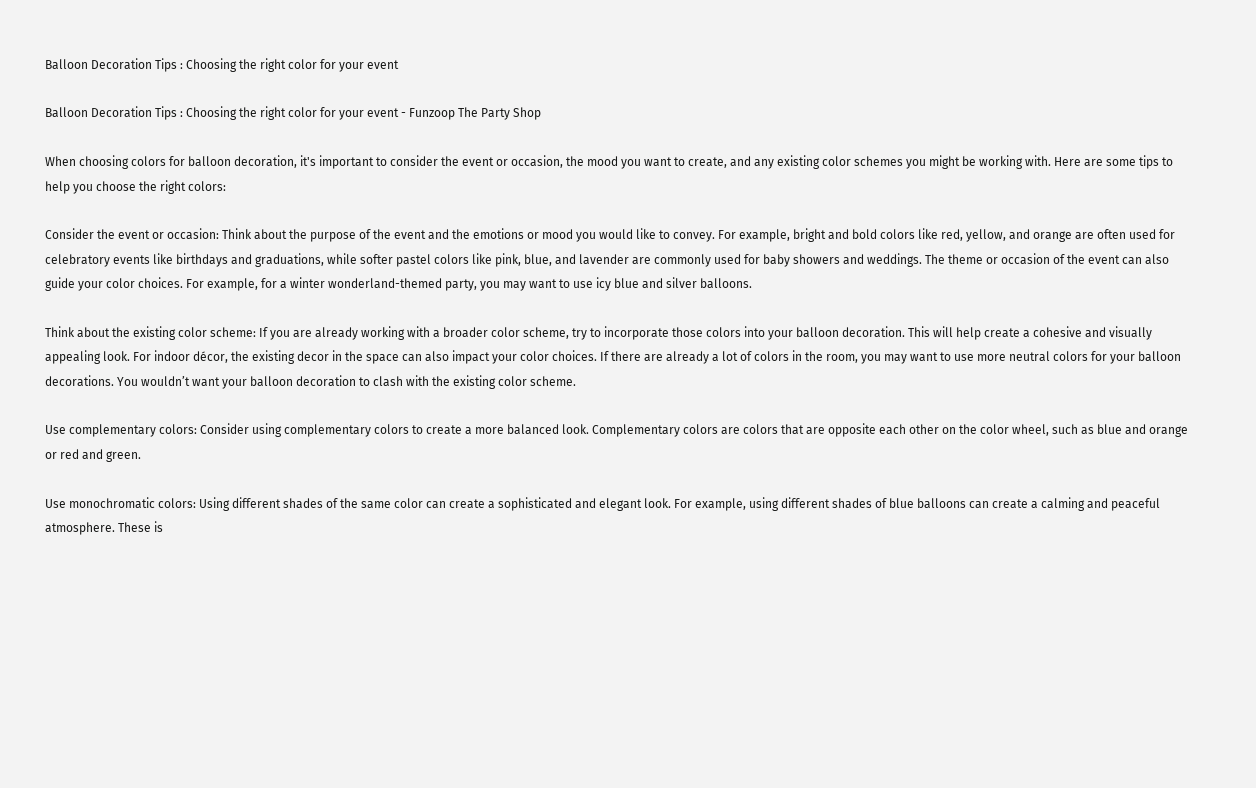Balloon Decoration Tips : Choosing the right color for your event

Balloon Decoration Tips : Choosing the right color for your event - Funzoop The Party Shop

When choosing colors for balloon decoration, it's important to consider the event or occasion, the mood you want to create, and any existing color schemes you might be working with. Here are some tips to help you choose the right colors:

Consider the event or occasion: Think about the purpose of the event and the emotions or mood you would like to convey. For example, bright and bold colors like red, yellow, and orange are often used for celebratory events like birthdays and graduations, while softer pastel colors like pink, blue, and lavender are commonly used for baby showers and weddings. The theme or occasion of the event can also guide your color choices. For example, for a winter wonderland-themed party, you may want to use icy blue and silver balloons.

Think about the existing color scheme: If you are already working with a broader color scheme, try to incorporate those colors into your balloon decoration. This will help create a cohesive and visually appealing look. For indoor décor, the existing decor in the space can also impact your color choices. If there are already a lot of colors in the room, you may want to use more neutral colors for your balloon decorations. You wouldn’t want your balloon decoration to clash with the existing color scheme.

Use complementary colors: Consider using complementary colors to create a more balanced look. Complementary colors are colors that are opposite each other on the color wheel, such as blue and orange or red and green.

Use monochromatic colors: Using different shades of the same color can create a sophisticated and elegant look. For example, using different shades of blue balloons can create a calming and peaceful atmosphere. These is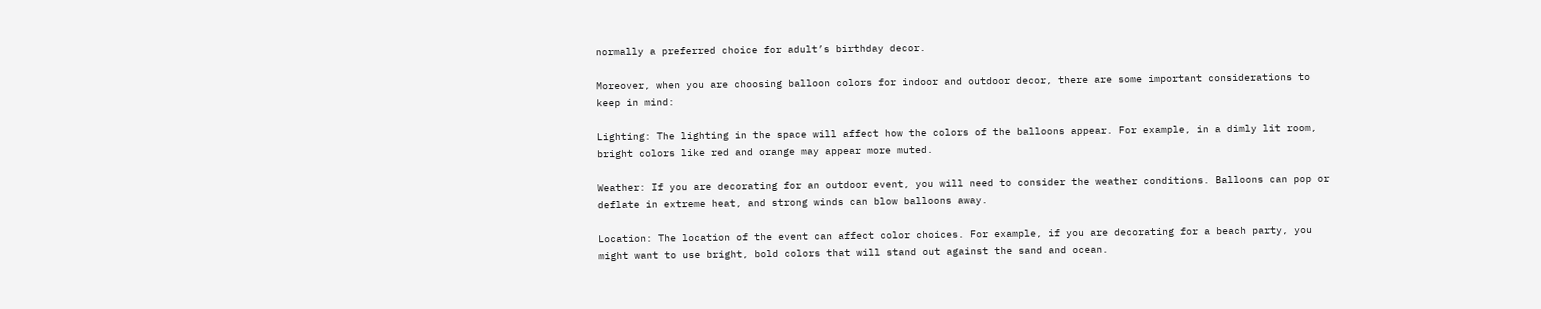normally a preferred choice for adult’s birthday decor.

Moreover, when you are choosing balloon colors for indoor and outdoor decor, there are some important considerations to keep in mind:

Lighting: The lighting in the space will affect how the colors of the balloons appear. For example, in a dimly lit room, bright colors like red and orange may appear more muted.

Weather: If you are decorating for an outdoor event, you will need to consider the weather conditions. Balloons can pop or deflate in extreme heat, and strong winds can blow balloons away.

Location: The location of the event can affect color choices. For example, if you are decorating for a beach party, you might want to use bright, bold colors that will stand out against the sand and ocean.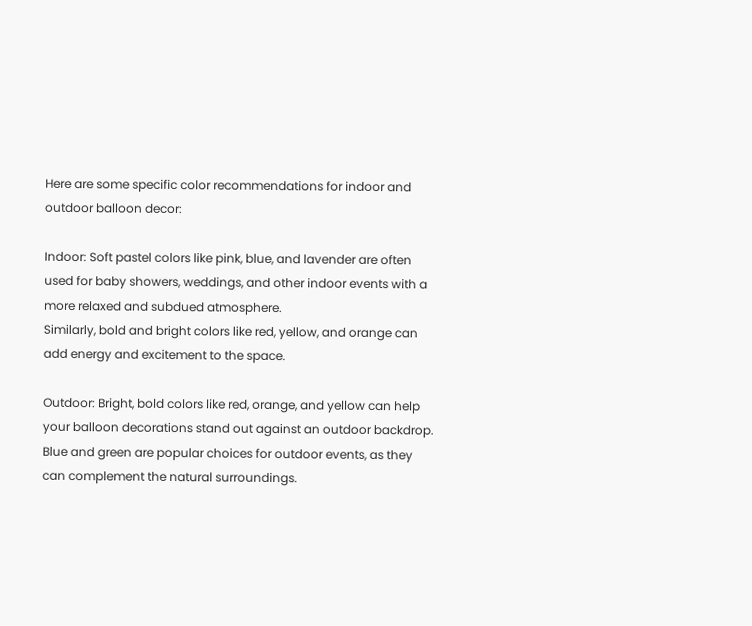Here are some specific color recommendations for indoor and outdoor balloon decor:

Indoor: Soft pastel colors like pink, blue, and lavender are often used for baby showers, weddings, and other indoor events with a more relaxed and subdued atmosphere.
Similarly, bold and bright colors like red, yellow, and orange can add energy and excitement to the space.

Outdoor: Bright, bold colors like red, orange, and yellow can help your balloon decorations stand out against an outdoor backdrop.
Blue and green are popular choices for outdoor events, as they can complement the natural surroundings.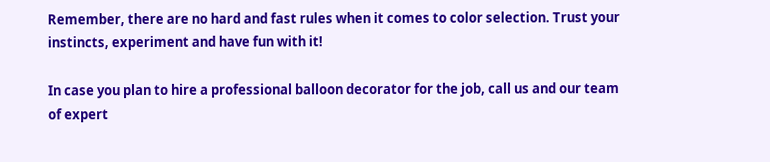Remember, there are no hard and fast rules when it comes to color selection. Trust your instincts, experiment and have fun with it!

In case you plan to hire a professional balloon decorator for the job, call us and our team of expert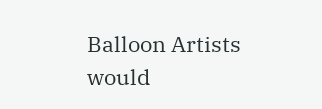Balloon Artists would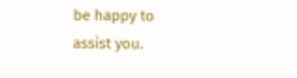be happy to assist you.